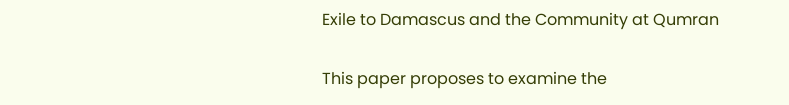Exile to Damascus and the Community at Qumran

This paper proposes to examine the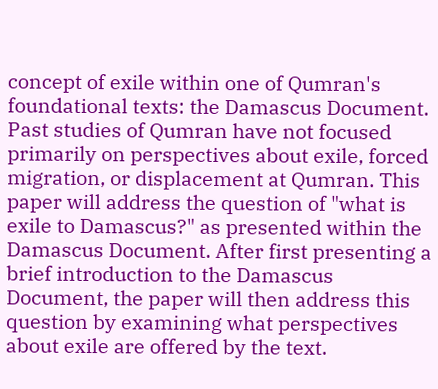concept of exile within one of Qumran's foundational texts: the Damascus Document. Past studies of Qumran have not focused primarily on perspectives about exile, forced migration, or displacement at Qumran. This paper will address the question of "what is exile to Damascus?" as presented within the Damascus Document. After first presenting a brief introduction to the Damascus Document, the paper will then address this question by examining what perspectives about exile are offered by the text.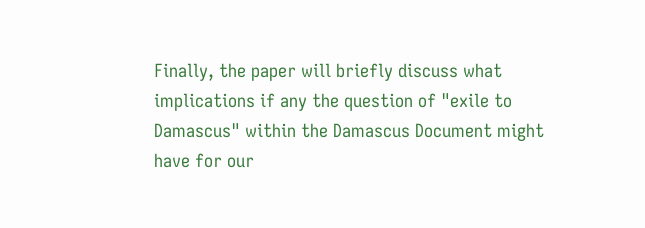Finally, the paper will briefly discuss what implications if any the question of "exile to Damascus" within the Damascus Document might have for our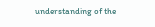understanding of the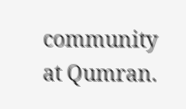community at Qumran.